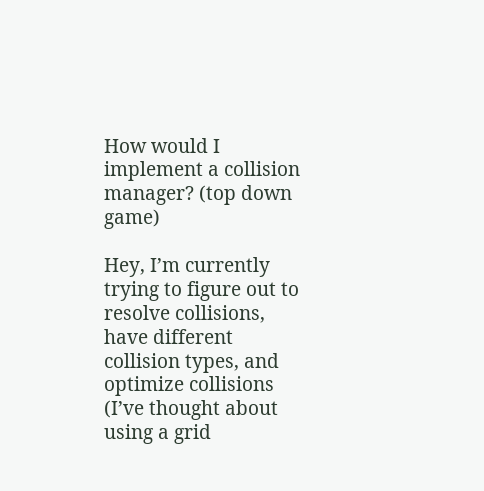How would I implement a collision manager? (top down game)

Hey, I’m currently trying to figure out to resolve collisions, have different collision types, and optimize collisions (I’ve thought about using a grid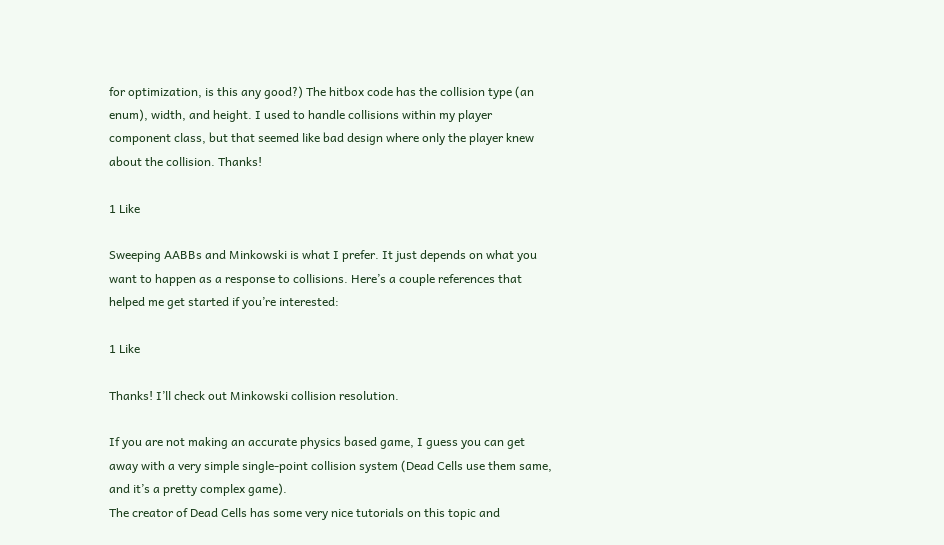for optimization, is this any good?) The hitbox code has the collision type (an enum), width, and height. I used to handle collisions within my player component class, but that seemed like bad design where only the player knew about the collision. Thanks!

1 Like

Sweeping AABBs and Minkowski is what I prefer. It just depends on what you want to happen as a response to collisions. Here’s a couple references that helped me get started if you’re interested:

1 Like

Thanks! I’ll check out Minkowski collision resolution.

If you are not making an accurate physics based game, I guess you can get away with a very simple single-point collision system (Dead Cells use them same, and it’s a pretty complex game).
The creator of Dead Cells has some very nice tutorials on this topic and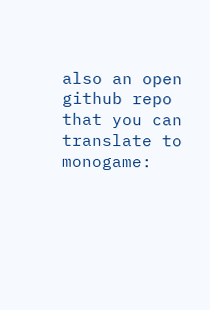also an open github repo that you can translate to monogame: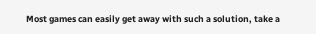Most games can easily get away with such a solution, take a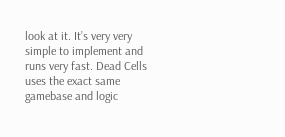look at it. It’s very very simple to implement and runs very fast. Dead Cells uses the exact same gamebase and logic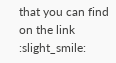that you can find on the link :slight_smile: